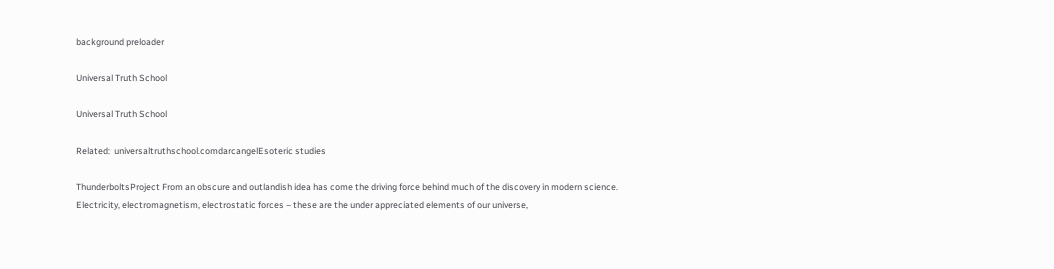background preloader

Universal Truth School

Universal Truth School

Related:  universaltruthschool.comdarcangelEsoteric studies

ThunderboltsProject From an obscure and outlandish idea has come the driving force behind much of the discovery in modern science. Electricity, electromagnetism, electrostatic forces – these are the under appreciated elements of our universe,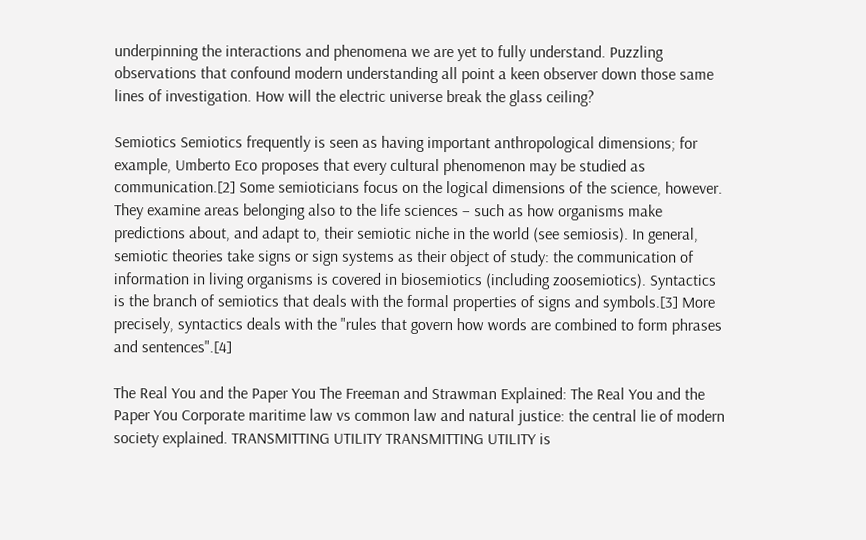underpinning the interactions and phenomena we are yet to fully understand. Puzzling observations that confound modern understanding all point a keen observer down those same lines of investigation. How will the electric universe break the glass ceiling?

Semiotics Semiotics frequently is seen as having important anthropological dimensions; for example, Umberto Eco proposes that every cultural phenomenon may be studied as communication.[2] Some semioticians focus on the logical dimensions of the science, however. They examine areas belonging also to the life sciences – such as how organisms make predictions about, and adapt to, their semiotic niche in the world (see semiosis). In general, semiotic theories take signs or sign systems as their object of study: the communication of information in living organisms is covered in biosemiotics (including zoosemiotics). Syntactics is the branch of semiotics that deals with the formal properties of signs and symbols.[3] More precisely, syntactics deals with the "rules that govern how words are combined to form phrases and sentences".[4]

The Real You and the Paper You The Freeman and Strawman Explained: The Real You and the Paper You Corporate maritime law vs common law and natural justice: the central lie of modern society explained. TRANSMITTING UTILITY TRANSMITTING UTILITY is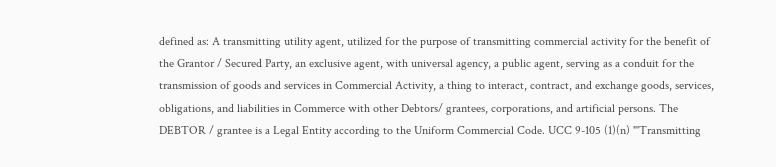defined as: A transmitting utility agent, utilized for the purpose of transmitting commercial activity for the benefit of the Grantor / Secured Party, an exclusive agent, with universal agency, a public agent, serving as a conduit for the transmission of goods and services in Commercial Activity, a thing to interact, contract, and exchange goods, services, obligations, and liabilities in Commerce with other Debtors/ grantees, corporations, and artificial persons. The DEBTOR / grantee is a Legal Entity according to the Uniform Commercial Code. UCC 9-105 (1)(n) "'Transmitting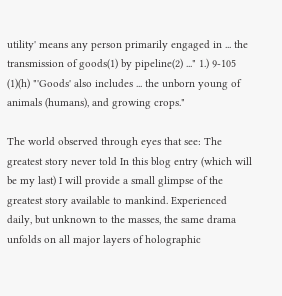utility' means any person primarily engaged in ... the transmission of goods(1) by pipeline(2) ..." 1.) 9-105 (1)(h) "'Goods' also includes ... the unborn young of animals (humans), and growing crops."

The world observed through eyes that see: The greatest story never told In this blog entry (which will be my last) I will provide a small glimpse of the greatest story available to mankind. Experienced daily, but unknown to the masses, the same drama unfolds on all major layers of holographic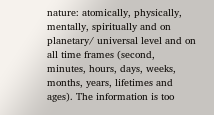nature: atomically, physically, mentally, spiritually and on planetary/ universal level and on all time frames (second, minutes, hours, days, weeks, months, years, lifetimes and ages). The information is too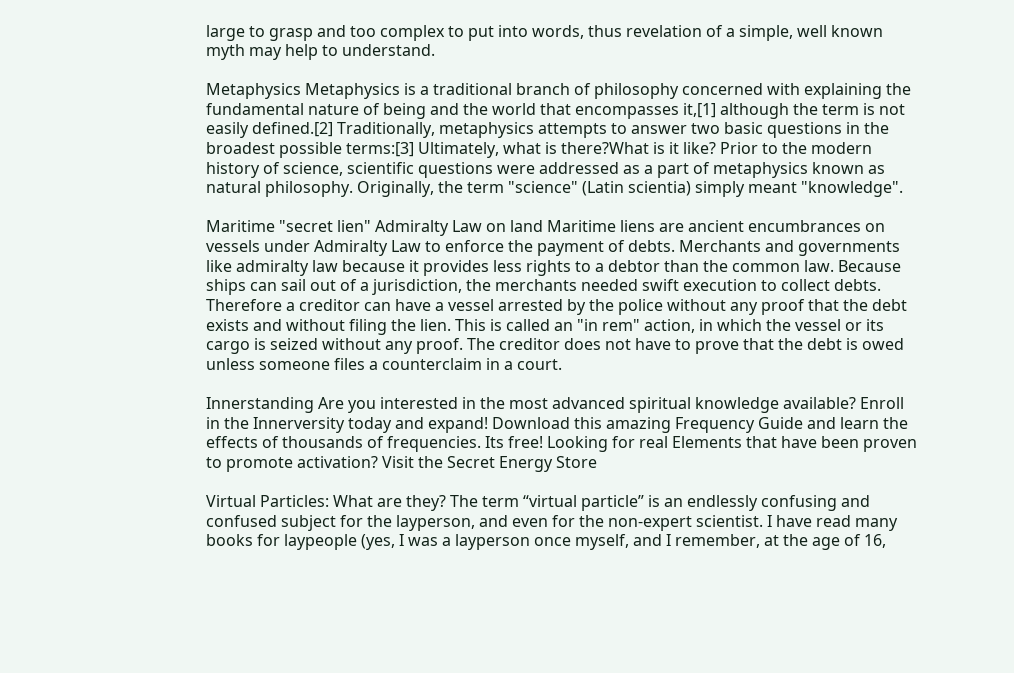large to grasp and too complex to put into words, thus revelation of a simple, well known myth may help to understand.

Metaphysics Metaphysics is a traditional branch of philosophy concerned with explaining the fundamental nature of being and the world that encompasses it,[1] although the term is not easily defined.[2] Traditionally, metaphysics attempts to answer two basic questions in the broadest possible terms:[3] Ultimately, what is there?What is it like? Prior to the modern history of science, scientific questions were addressed as a part of metaphysics known as natural philosophy. Originally, the term "science" (Latin scientia) simply meant "knowledge".

Maritime "secret lien" Admiralty Law on land Maritime liens are ancient encumbrances on vessels under Admiralty Law to enforce the payment of debts. Merchants and governments like admiralty law because it provides less rights to a debtor than the common law. Because ships can sail out of a jurisdiction, the merchants needed swift execution to collect debts. Therefore a creditor can have a vessel arrested by the police without any proof that the debt exists and without filing the lien. This is called an "in rem" action, in which the vessel or its cargo is seized without any proof. The creditor does not have to prove that the debt is owed unless someone files a counterclaim in a court.

Innerstanding Are you interested in the most advanced spiritual knowledge available? Enroll in the Innerversity today and expand! Download this amazing Frequency Guide and learn the effects of thousands of frequencies. Its free! Looking for real Elements that have been proven to promote activation? Visit the Secret Energy Store

Virtual Particles: What are they? The term “virtual particle” is an endlessly confusing and confused subject for the layperson, and even for the non-expert scientist. I have read many books for laypeople (yes, I was a layperson once myself, and I remember, at the age of 16,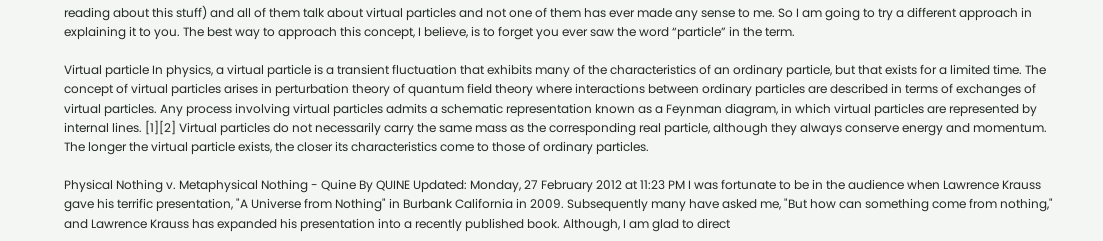reading about this stuff) and all of them talk about virtual particles and not one of them has ever made any sense to me. So I am going to try a different approach in explaining it to you. The best way to approach this concept, I believe, is to forget you ever saw the word “particle” in the term.

Virtual particle In physics, a virtual particle is a transient fluctuation that exhibits many of the characteristics of an ordinary particle, but that exists for a limited time. The concept of virtual particles arises in perturbation theory of quantum field theory where interactions between ordinary particles are described in terms of exchanges of virtual particles. Any process involving virtual particles admits a schematic representation known as a Feynman diagram, in which virtual particles are represented by internal lines. [1][2] Virtual particles do not necessarily carry the same mass as the corresponding real particle, although they always conserve energy and momentum. The longer the virtual particle exists, the closer its characteristics come to those of ordinary particles.

Physical Nothing v. Metaphysical Nothing - Quine By QUINE Updated: Monday, 27 February 2012 at 11:23 PM I was fortunate to be in the audience when Lawrence Krauss gave his terrific presentation, "A Universe from Nothing" in Burbank California in 2009. Subsequently many have asked me, "But how can something come from nothing," and Lawrence Krauss has expanded his presentation into a recently published book. Although, I am glad to direct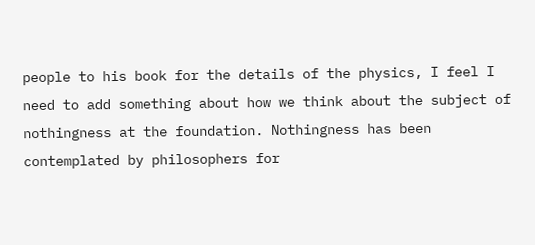people to his book for the details of the physics, I feel I need to add something about how we think about the subject of nothingness at the foundation. Nothingness has been contemplated by philosophers for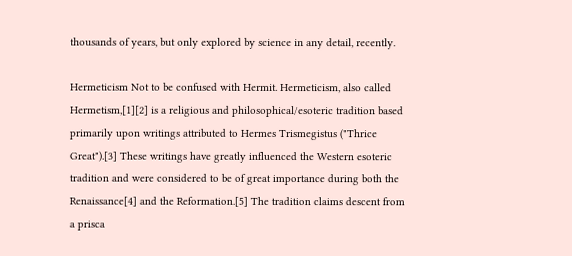thousands of years, but only explored by science in any detail, recently.

Hermeticism Not to be confused with Hermit. Hermeticism, also called Hermetism,[1][2] is a religious and philosophical/esoteric tradition based primarily upon writings attributed to Hermes Trismegistus ("Thrice Great").[3] These writings have greatly influenced the Western esoteric tradition and were considered to be of great importance during both the Renaissance[4] and the Reformation.[5] The tradition claims descent from a prisca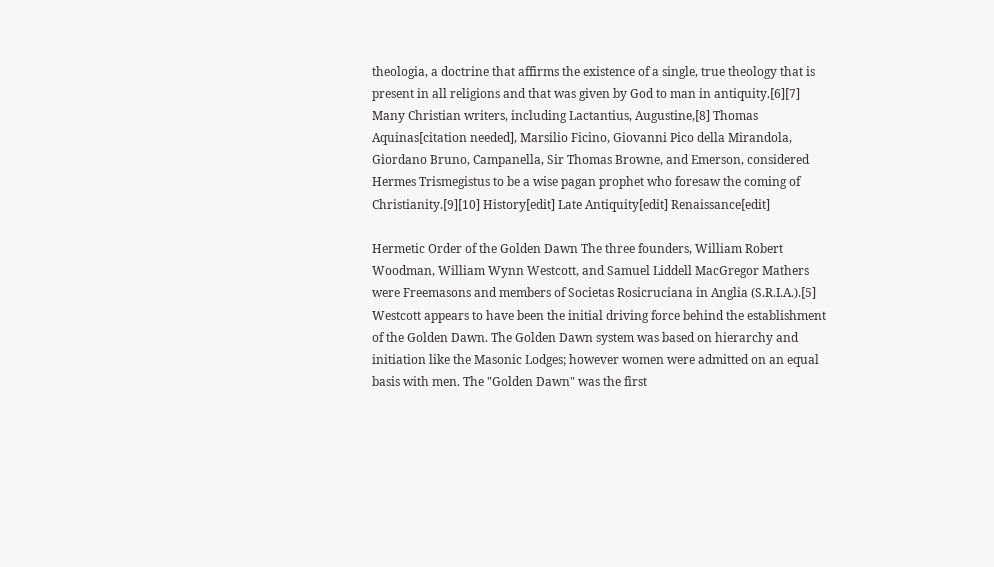theologia, a doctrine that affirms the existence of a single, true theology that is present in all religions and that was given by God to man in antiquity.[6][7] Many Christian writers, including Lactantius, Augustine,[8] Thomas Aquinas[citation needed], Marsilio Ficino, Giovanni Pico della Mirandola, Giordano Bruno, Campanella, Sir Thomas Browne, and Emerson, considered Hermes Trismegistus to be a wise pagan prophet who foresaw the coming of Christianity.[9][10] History[edit] Late Antiquity[edit] Renaissance[edit]

Hermetic Order of the Golden Dawn The three founders, William Robert Woodman, William Wynn Westcott, and Samuel Liddell MacGregor Mathers were Freemasons and members of Societas Rosicruciana in Anglia (S.R.I.A.).[5] Westcott appears to have been the initial driving force behind the establishment of the Golden Dawn. The Golden Dawn system was based on hierarchy and initiation like the Masonic Lodges; however women were admitted on an equal basis with men. The "Golden Dawn" was the first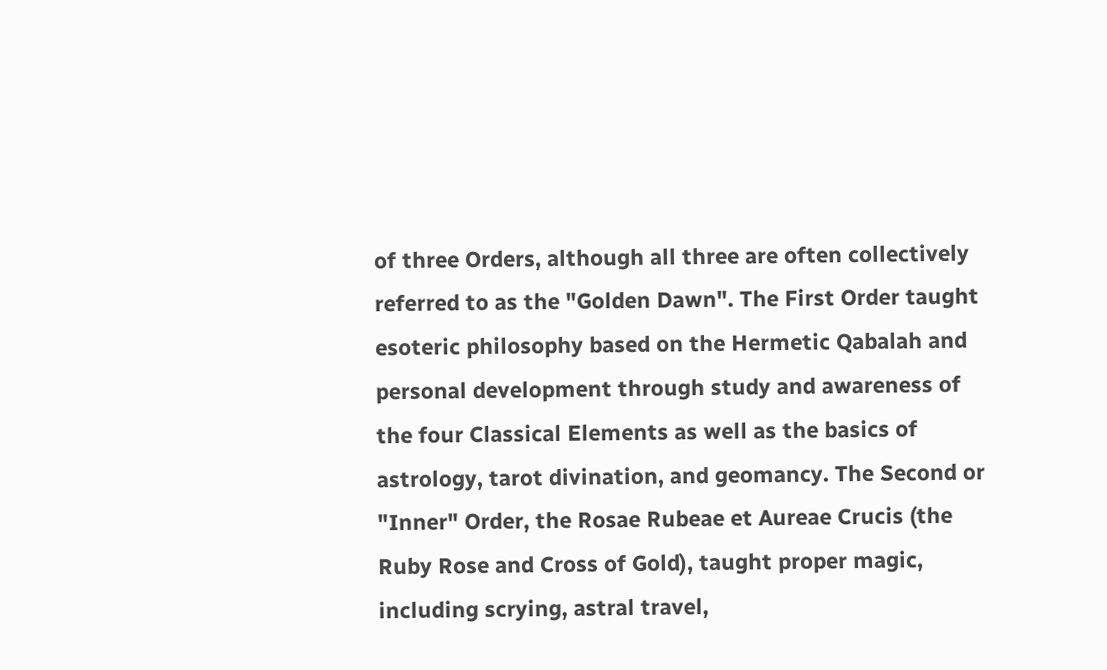of three Orders, although all three are often collectively referred to as the "Golden Dawn". The First Order taught esoteric philosophy based on the Hermetic Qabalah and personal development through study and awareness of the four Classical Elements as well as the basics of astrology, tarot divination, and geomancy. The Second or "Inner" Order, the Rosae Rubeae et Aureae Crucis (the Ruby Rose and Cross of Gold), taught proper magic, including scrying, astral travel,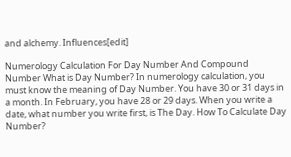and alchemy. Influences[edit]

Numerology Calculation For Day Number And Compound Number What is Day Number? In numerology calculation, you must know the meaning of Day Number. You have 30 or 31 days in a month. In February, you have 28 or 29 days. When you write a date, what number you write first, is The Day. How To Calculate Day Number?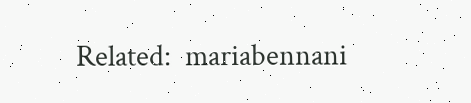Related:  mariabennani